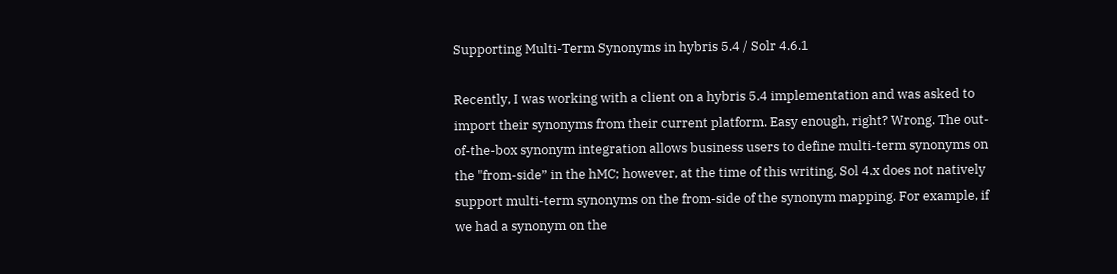Supporting Multi-Term Synonyms in hybris 5.4 / Solr 4.6.1

Recently, I was working with a client on a hybris 5.4 implementation and was asked to import their synonyms from their current platform. Easy enough, right? Wrong. The out-of-the-box synonym integration allows business users to define multi-term synonyms on the "from-side” in the hMC; however, at the time of this writing, Sol 4.x does not natively support multi-term synonyms on the from-side of the synonym mapping. For example, if we had a synonym on the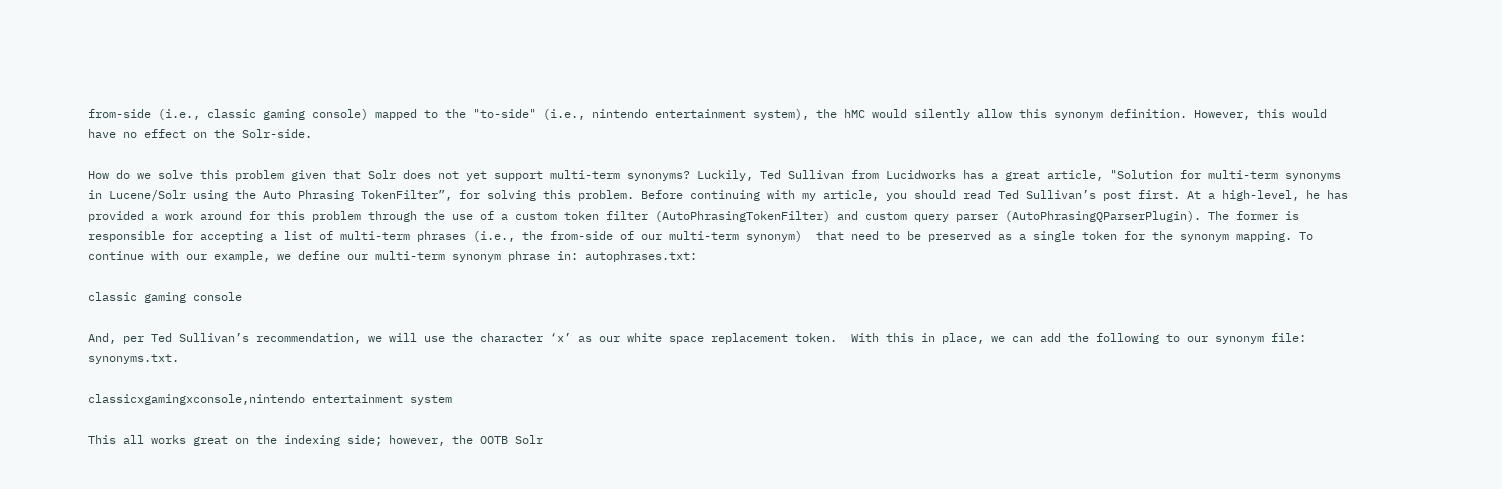from-side (i.e., classic gaming console) mapped to the "to-side" (i.e., nintendo entertainment system), the hMC would silently allow this synonym definition. However, this would have no effect on the Solr-side.

How do we solve this problem given that Solr does not yet support multi-term synonyms? Luckily, Ted Sullivan from Lucidworks has a great article, "Solution for multi-term synonyms in Lucene/Solr using the Auto Phrasing TokenFilter”, for solving this problem. Before continuing with my article, you should read Ted Sullivan’s post first. At a high-level, he has provided a work around for this problem through the use of a custom token filter (AutoPhrasingTokenFilter) and custom query parser (AutoPhrasingQParserPlugin). The former is responsible for accepting a list of multi-term phrases (i.e., the from-side of our multi-term synonym)  that need to be preserved as a single token for the synonym mapping. To continue with our example, we define our multi-term synonym phrase in: autophrases.txt:

classic gaming console

And, per Ted Sullivan’s recommendation, we will use the character ‘x’ as our white space replacement token.  With this in place, we can add the following to our synonym file: synonyms.txt.

classicxgamingxconsole,nintendo entertainment system

This all works great on the indexing side; however, the OOTB Solr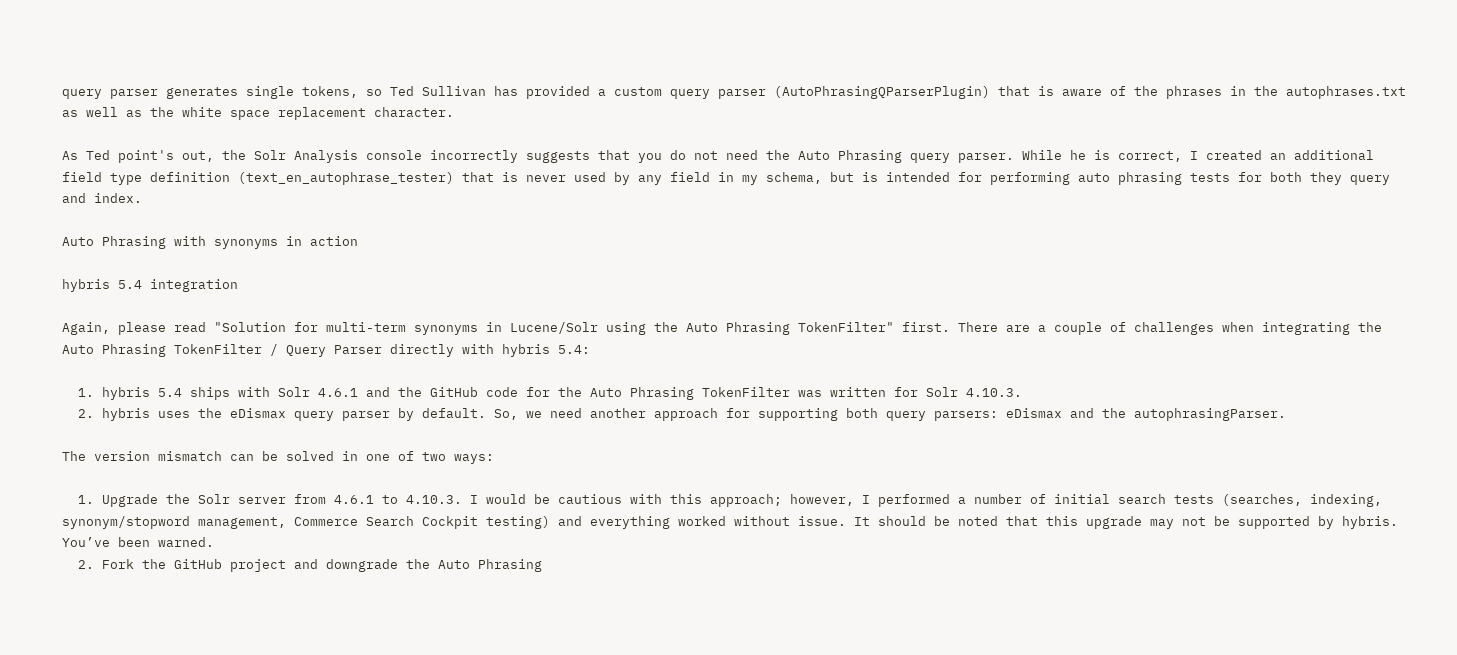query parser generates single tokens, so Ted Sullivan has provided a custom query parser (AutoPhrasingQParserPlugin) that is aware of the phrases in the autophrases.txt as well as the white space replacement character.

As Ted point's out, the Solr Analysis console incorrectly suggests that you do not need the Auto Phrasing query parser. While he is correct, I created an additional field type definition (text_en_autophrase_tester) that is never used by any field in my schema, but is intended for performing auto phrasing tests for both they query and index.

Auto Phrasing with synonyms in action

hybris 5.4 integration

Again, please read "Solution for multi-term synonyms in Lucene/Solr using the Auto Phrasing TokenFilter" first. There are a couple of challenges when integrating the Auto Phrasing TokenFilter / Query Parser directly with hybris 5.4:

  1. hybris 5.4 ships with Solr 4.6.1 and the GitHub code for the Auto Phrasing TokenFilter was written for Solr 4.10.3.
  2. hybris uses the eDismax query parser by default. So, we need another approach for supporting both query parsers: eDismax and the autophrasingParser.

The version mismatch can be solved in one of two ways:

  1. Upgrade the Solr server from 4.6.1 to 4.10.3. I would be cautious with this approach; however, I performed a number of initial search tests (searches, indexing, synonym/stopword management, Commerce Search Cockpit testing) and everything worked without issue. It should be noted that this upgrade may not be supported by hybris. You’ve been warned.
  2. Fork the GitHub project and downgrade the Auto Phrasing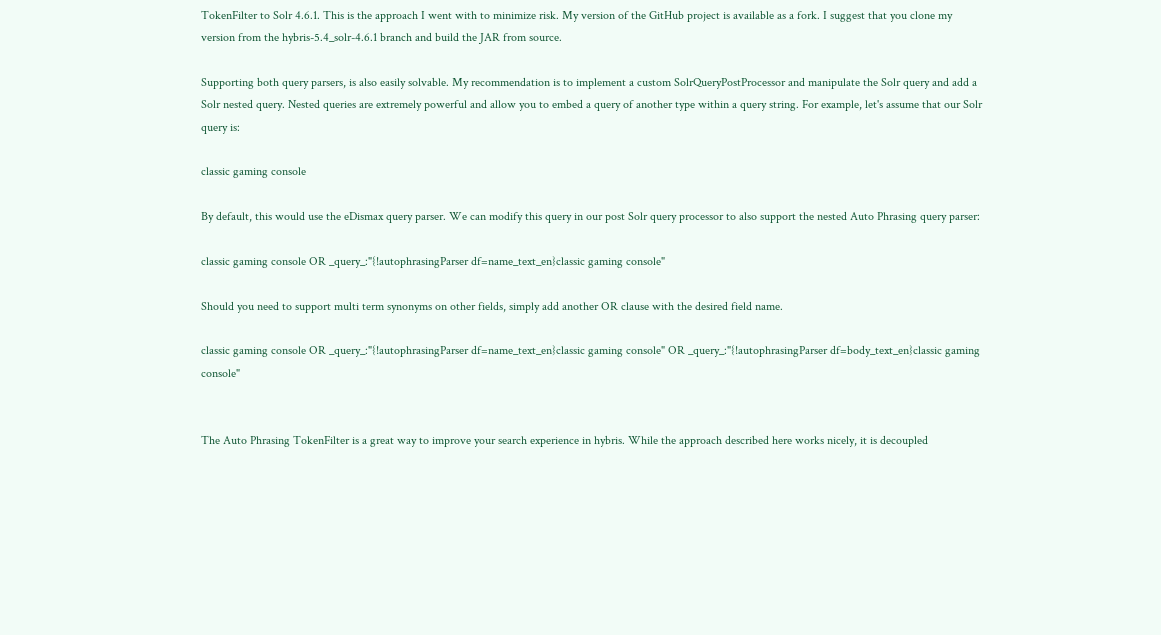TokenFilter to Solr 4.6.1. This is the approach I went with to minimize risk. My version of the GitHub project is available as a fork. I suggest that you clone my version from the hybris-5.4_solr-4.6.1 branch and build the JAR from source.

Supporting both query parsers, is also easily solvable. My recommendation is to implement a custom SolrQueryPostProcessor and manipulate the Solr query and add a Solr nested query. Nested queries are extremely powerful and allow you to embed a query of another type within a query string. For example, let's assume that our Solr query is:

classic gaming console

By default, this would use the eDismax query parser. We can modify this query in our post Solr query processor to also support the nested Auto Phrasing query parser:

classic gaming console OR _query_:"{!autophrasingParser df=name_text_en}classic gaming console"

Should you need to support multi term synonyms on other fields, simply add another OR clause with the desired field name.

classic gaming console OR _query_:"{!autophrasingParser df=name_text_en}classic gaming console" OR _query_:"{!autophrasingParser df=body_text_en}classic gaming console"


The Auto Phrasing TokenFilter is a great way to improve your search experience in hybris. While the approach described here works nicely, it is decoupled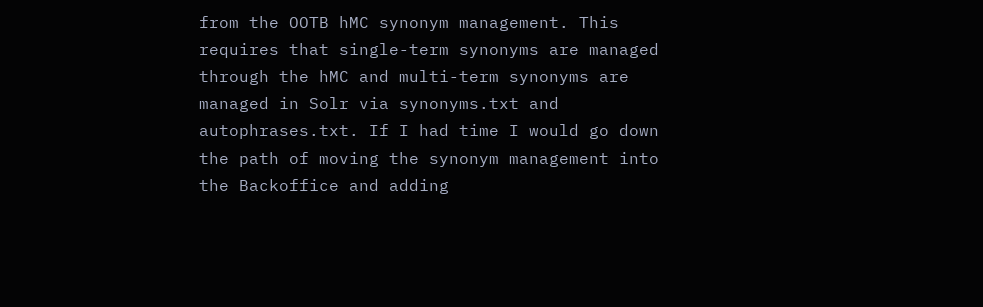from the OOTB hMC synonym management. This requires that single-term synonyms are managed through the hMC and multi-term synonyms are managed in Solr via synonyms.txt and autophrases.txt. If I had time I would go down the path of moving the synonym management into the Backoffice and adding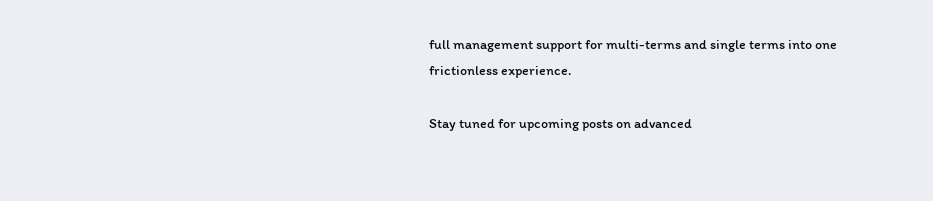full management support for multi-terms and single terms into one frictionless experience.

Stay tuned for upcoming posts on advanced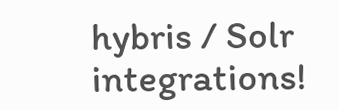hybris / Solr integrations!